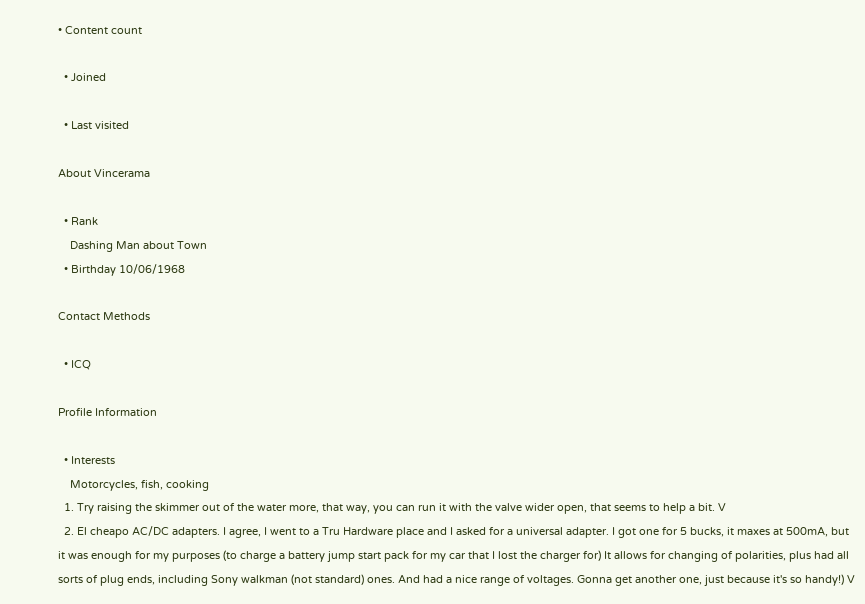• Content count

  • Joined

  • Last visited

About Vincerama

  • Rank
    Dashing Man about Town
  • Birthday 10/06/1968

Contact Methods

  • ICQ

Profile Information

  • Interests
    Motorcycles, fish, cooking
  1. Try raising the skimmer out of the water more, that way, you can run it with the valve wider open, that seems to help a bit. V
  2. El cheapo AC/DC adapters. I agree, I went to a Tru Hardware place and I asked for a universal adapter. I got one for 5 bucks, it maxes at 500mA, but it was enough for my purposes (to charge a battery jump start pack for my car that I lost the charger for) It allows for changing of polarities, plus had all sorts of plug ends, including Sony walkman (not standard) ones. And had a nice range of voltages. Gonna get another one, just because it's so handy!) V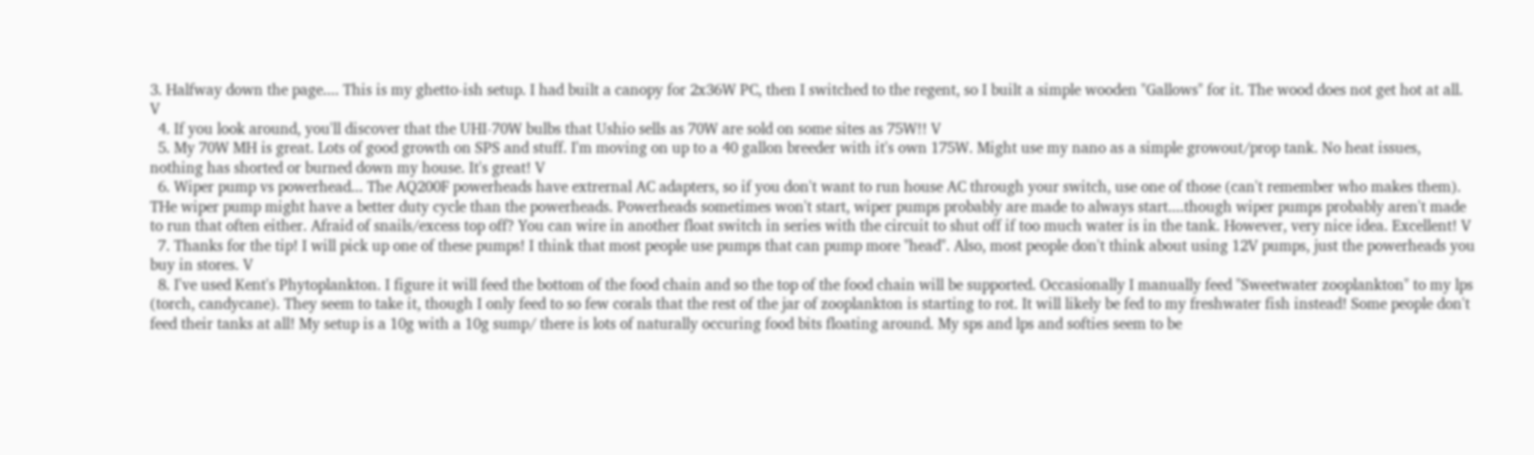3. Halfway down the page.... This is my ghetto-ish setup. I had built a canopy for 2x36W PC, then I switched to the regent, so I built a simple wooden "Gallows" for it. The wood does not get hot at all. V
  4. If you look around, you'll discover that the UHI-70W bulbs that Ushio sells as 70W are sold on some sites as 75W!! V
  5. My 70W MH is great. Lots of good growth on SPS and stuff. I'm moving on up to a 40 gallon breeder with it's own 175W. Might use my nano as a simple growout/prop tank. No heat issues, nothing has shorted or burned down my house. It's great! V
  6. Wiper pump vs powerhead... The AQ200F powerheads have extrernal AC adapters, so if you don't want to run house AC through your switch, use one of those (can't remember who makes them). THe wiper pump might have a better duty cycle than the powerheads. Powerheads sometimes won't start, wiper pumps probably are made to always start....though wiper pumps probably aren't made to run that often either. Afraid of snails/excess top off? You can wire in another float switch in series with the circuit to shut off if too much water is in the tank. However, very nice idea. Excellent! V
  7. Thanks for the tip! I will pick up one of these pumps! I think that most people use pumps that can pump more "head". Also, most people don't think about using 12V pumps, just the powerheads you buy in stores. V
  8. I've used Kent's Phytoplankton. I figure it will feed the bottom of the food chain and so the top of the food chain will be supported. Occasionally I manually feed "Sweetwater zooplankton" to my lps (torch, candycane). They seem to take it, though I only feed to so few corals that the rest of the jar of zooplankton is starting to rot. It will likely be fed to my freshwater fish instead! Some people don't feed their tanks at all! My setup is a 10g with a 10g sump/ there is lots of naturally occuring food bits floating around. My sps and lps and softies seem to be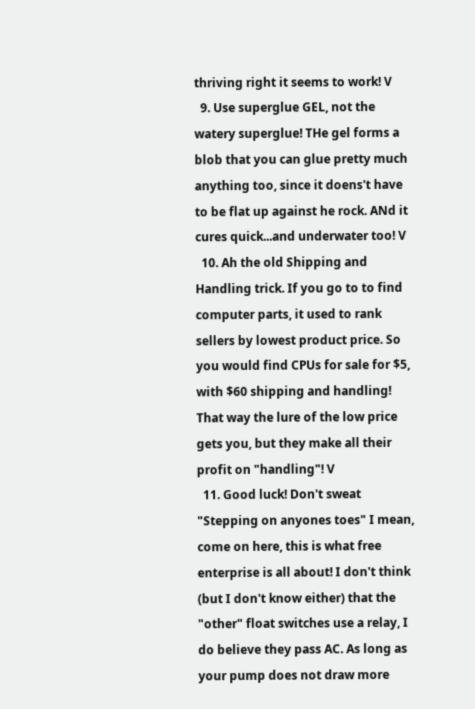thriving right it seems to work! V
  9. Use superglue GEL, not the watery superglue! THe gel forms a blob that you can glue pretty much anything too, since it doens't have to be flat up against he rock. ANd it cures quick...and underwater too! V
  10. Ah the old Shipping and Handling trick. If you go to to find computer parts, it used to rank sellers by lowest product price. So you would find CPUs for sale for $5, with $60 shipping and handling! That way the lure of the low price gets you, but they make all their profit on "handling"! V
  11. Good luck! Don't sweat "Stepping on anyones toes" I mean, come on here, this is what free enterprise is all about! I don't think (but I don't know either) that the "other" float switches use a relay, I do believe they pass AC. As long as your pump does not draw more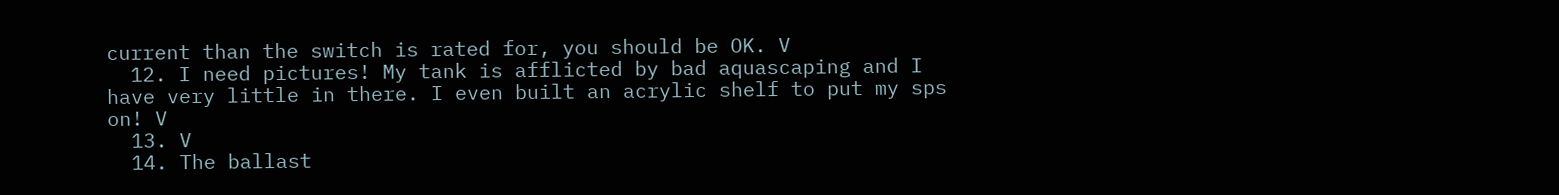current than the switch is rated for, you should be OK. V
  12. I need pictures! My tank is afflicted by bad aquascaping and I have very little in there. I even built an acrylic shelf to put my sps on! V
  13. V
  14. The ballast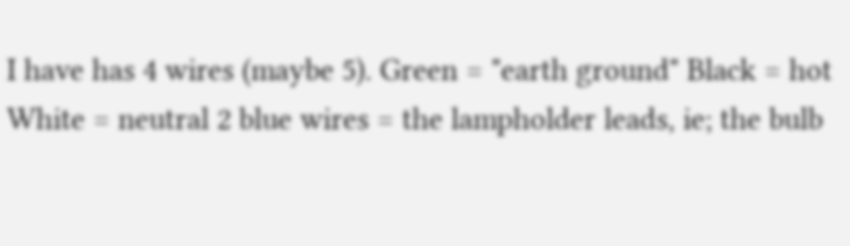I have has 4 wires (maybe 5). Green = "earth ground" Black = hot White = neutral 2 blue wires = the lampholder leads, ie; the bulb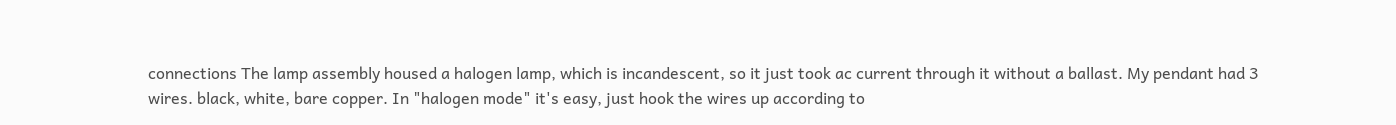connections The lamp assembly housed a halogen lamp, which is incandescent, so it just took ac current through it without a ballast. My pendant had 3 wires. black, white, bare copper. In "halogen mode" it's easy, just hook the wires up according to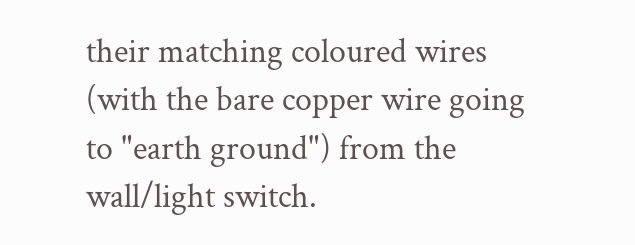their matching coloured wires (with the bare copper wire going to "earth ground") from the wall/light switch.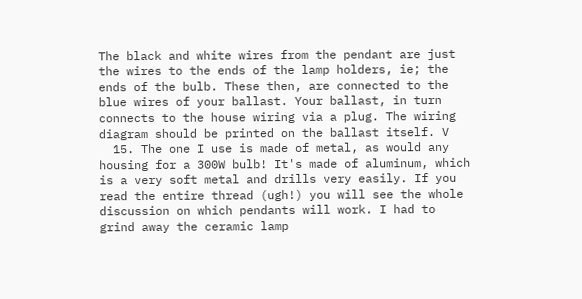The black and white wires from the pendant are just the wires to the ends of the lamp holders, ie; the ends of the bulb. These then, are connected to the blue wires of your ballast. Your ballast, in turn connects to the house wiring via a plug. The wiring diagram should be printed on the ballast itself. V
  15. The one I use is made of metal, as would any housing for a 300W bulb! It's made of aluminum, which is a very soft metal and drills very easily. If you read the entire thread (ugh!) you will see the whole discussion on which pendants will work. I had to grind away the ceramic lamp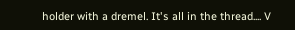holder with a dremel. It's all in the thread.... V